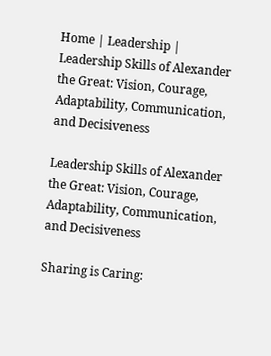Home | Leadership | Leadership Skills of Alexander the Great: Vision, Courage, Adaptability, Communication, and Decisiveness

Leadership Skills of Alexander the Great: Vision, Courage, Adaptability, Communication, and Decisiveness

Sharing is Caring: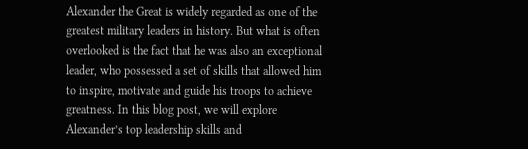Alexander the Great is widely regarded as one of the greatest military leaders in history. But what is often overlooked is the fact that he was also an exceptional leader, who possessed a set of skills that allowed him to inspire, motivate and guide his troops to achieve greatness. In this blog post, we will explore Alexander’s top leadership skills and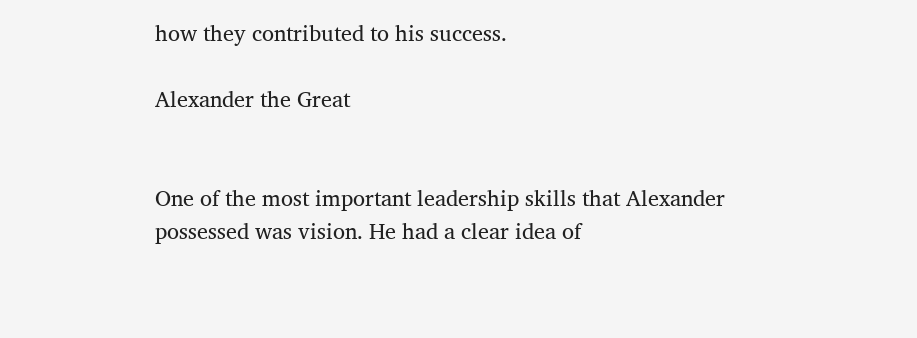how they contributed to his success.

Alexander the Great


One of the most important leadership skills that Alexander possessed was vision. He had a clear idea of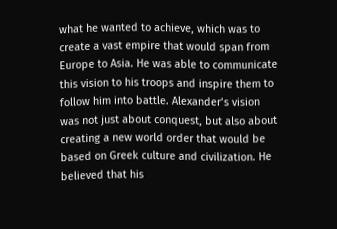what he wanted to achieve, which was to create a vast empire that would span from Europe to Asia. He was able to communicate this vision to his troops and inspire them to follow him into battle. Alexander’s vision was not just about conquest, but also about creating a new world order that would be based on Greek culture and civilization. He believed that his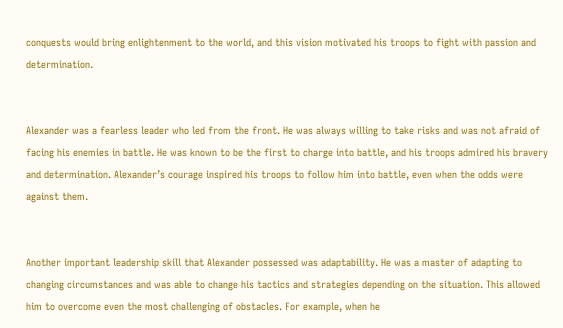conquests would bring enlightenment to the world, and this vision motivated his troops to fight with passion and determination.


Alexander was a fearless leader who led from the front. He was always willing to take risks and was not afraid of facing his enemies in battle. He was known to be the first to charge into battle, and his troops admired his bravery and determination. Alexander’s courage inspired his troops to follow him into battle, even when the odds were against them.


Another important leadership skill that Alexander possessed was adaptability. He was a master of adapting to changing circumstances and was able to change his tactics and strategies depending on the situation. This allowed him to overcome even the most challenging of obstacles. For example, when he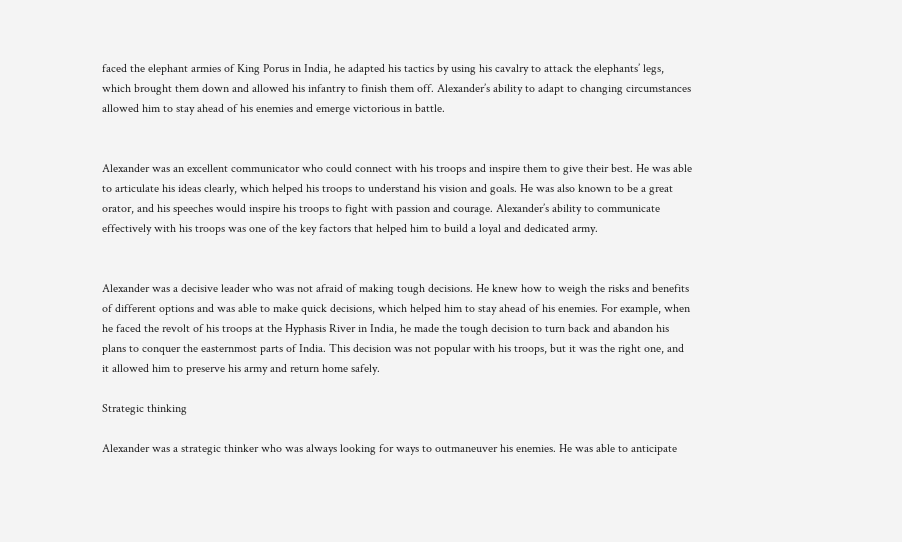faced the elephant armies of King Porus in India, he adapted his tactics by using his cavalry to attack the elephants’ legs, which brought them down and allowed his infantry to finish them off. Alexander’s ability to adapt to changing circumstances allowed him to stay ahead of his enemies and emerge victorious in battle.


Alexander was an excellent communicator who could connect with his troops and inspire them to give their best. He was able to articulate his ideas clearly, which helped his troops to understand his vision and goals. He was also known to be a great orator, and his speeches would inspire his troops to fight with passion and courage. Alexander’s ability to communicate effectively with his troops was one of the key factors that helped him to build a loyal and dedicated army.


Alexander was a decisive leader who was not afraid of making tough decisions. He knew how to weigh the risks and benefits of different options and was able to make quick decisions, which helped him to stay ahead of his enemies. For example, when he faced the revolt of his troops at the Hyphasis River in India, he made the tough decision to turn back and abandon his plans to conquer the easternmost parts of India. This decision was not popular with his troops, but it was the right one, and it allowed him to preserve his army and return home safely.

Strategic thinking

Alexander was a strategic thinker who was always looking for ways to outmaneuver his enemies. He was able to anticipate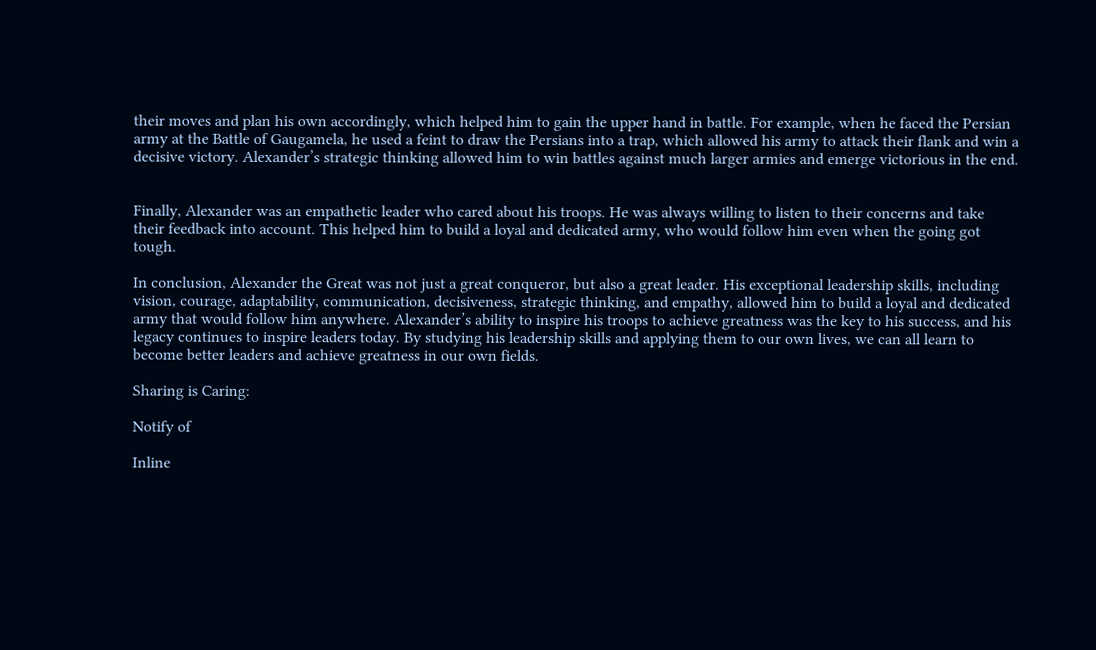their moves and plan his own accordingly, which helped him to gain the upper hand in battle. For example, when he faced the Persian army at the Battle of Gaugamela, he used a feint to draw the Persians into a trap, which allowed his army to attack their flank and win a decisive victory. Alexander’s strategic thinking allowed him to win battles against much larger armies and emerge victorious in the end.


Finally, Alexander was an empathetic leader who cared about his troops. He was always willing to listen to their concerns and take their feedback into account. This helped him to build a loyal and dedicated army, who would follow him even when the going got tough.

In conclusion, Alexander the Great was not just a great conqueror, but also a great leader. His exceptional leadership skills, including vision, courage, adaptability, communication, decisiveness, strategic thinking, and empathy, allowed him to build a loyal and dedicated army that would follow him anywhere. Alexander’s ability to inspire his troops to achieve greatness was the key to his success, and his legacy continues to inspire leaders today. By studying his leadership skills and applying them to our own lives, we can all learn to become better leaders and achieve greatness in our own fields.

Sharing is Caring:

Notify of

Inline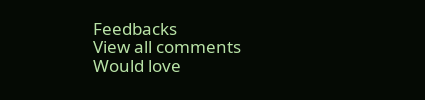Feedbacks
View all comments
Would love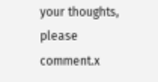your thoughts, please comment.x